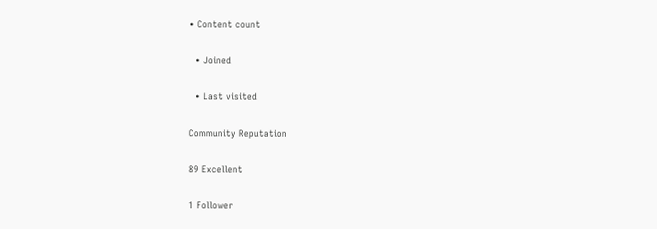• Content count

  • Joined

  • Last visited

Community Reputation

89 Excellent

1 Follower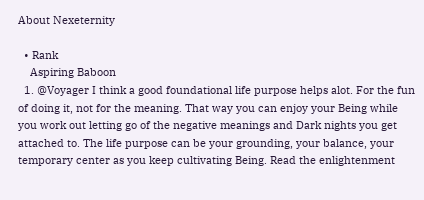About Nexeternity

  • Rank
    Aspiring Baboon
  1. @Voyager I think a good foundational life purpose helps alot. For the fun of doing it, not for the meaning. That way you can enjoy your Being while you work out letting go of the negative meanings and Dark nights you get attached to. The life purpose can be your grounding, your balance, your temporary center as you keep cultivating Being. Read the enlightenment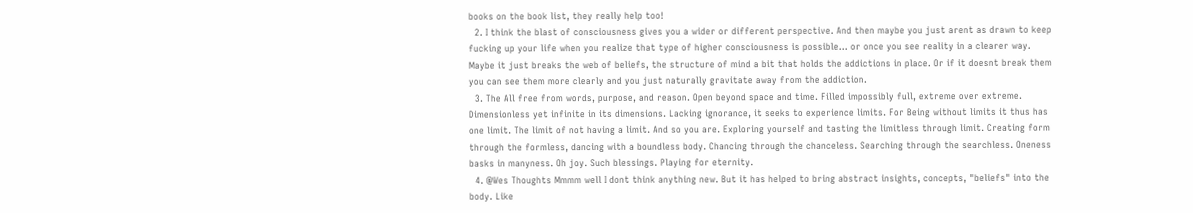books on the book list, they really help too!
  2. I think the blast of consciousness gives you a wider or different perspective. And then maybe you just arent as drawn to keep fucking up your life when you realize that type of higher consciousness is possible... or once you see reality in a clearer way. Maybe it just breaks the web of beliefs, the structure of mind a bit that holds the addictions in place. Or if it doesnt break them you can see them more clearly and you just naturally gravitate away from the addiction.
  3. The All free from words, purpose, and reason. Open beyond space and time. Filled impossibly full, extreme over extreme. Dimensionless yet infinite in its dimensions. Lacking ignorance, it seeks to experience limits. For Being without limits it thus has one limit. The limit of not having a limit. And so you are. Exploring yourself and tasting the limitless through limit. Creating form through the formless, dancing with a boundless body. Chancing through the chanceless. Searching through the searchless. Oneness basks in manyness. Oh joy. Such blessings. Playing for eternity.
  4. @Wes Thoughts Mmmm well I dont think anything new. But it has helped to bring abstract insights, concepts, "beliefs" into the body. Like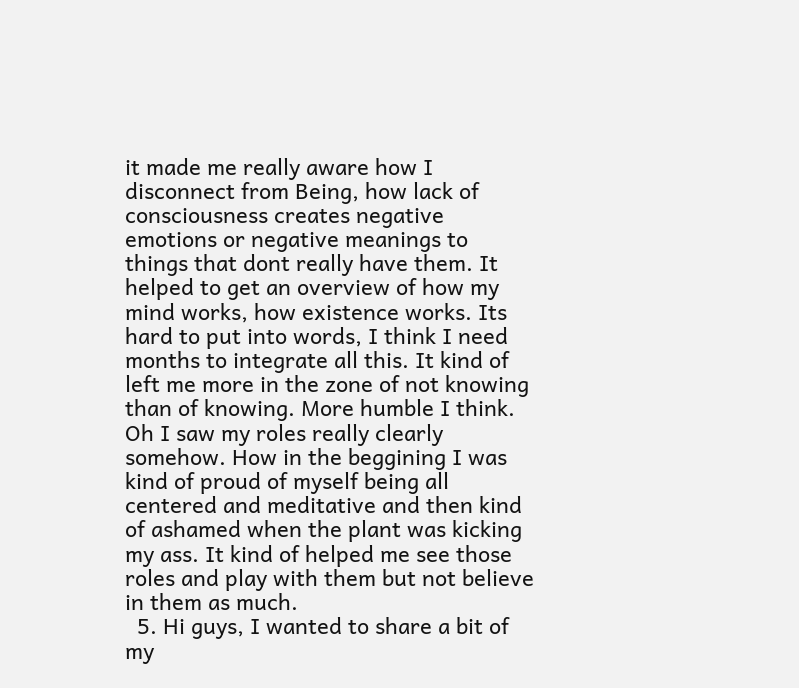it made me really aware how I disconnect from Being, how lack of consciousness creates negative emotions or negative meanings to things that dont really have them. It helped to get an overview of how my mind works, how existence works. Its hard to put into words, I think I need months to integrate all this. It kind of left me more in the zone of not knowing than of knowing. More humble I think. Oh I saw my roles really clearly somehow. How in the beggining I was kind of proud of myself being all centered and meditative and then kind of ashamed when the plant was kicking my ass. It kind of helped me see those roles and play with them but not believe in them as much.
  5. Hi guys, I wanted to share a bit of my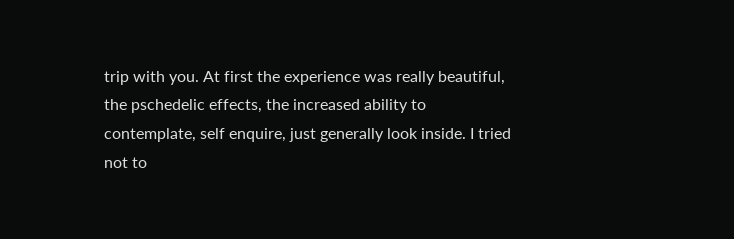trip with you. At first the experience was really beautiful, the pschedelic effects, the increased ability to contemplate, self enquire, just generally look inside. I tried not to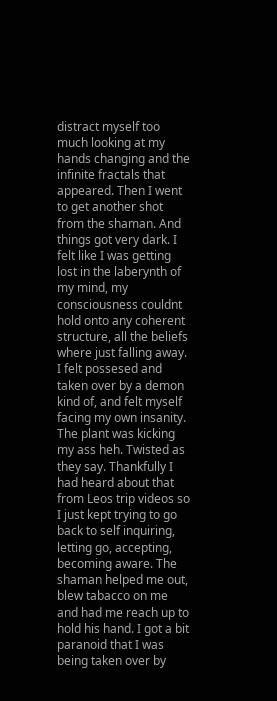distract myself too much looking at my hands changing and the infinite fractals that appeared. Then I went to get another shot from the shaman. And things got very dark. I felt like I was getting lost in the laberynth of my mind, my consciousness couldnt hold onto any coherent structure, all the beliefs where just falling away. I felt possesed and taken over by a demon kind of, and felt myself facing my own insanity. The plant was kicking my ass heh. Twisted as they say. Thankfully I had heard about that from Leos trip videos so I just kept trying to go back to self inquiring, letting go, accepting, becoming aware. The shaman helped me out, blew tabacco on me and had me reach up to hold his hand. I got a bit paranoid that I was being taken over by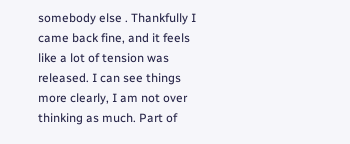somebody else . Thankfully I came back fine, and it feels like a lot of tension was released. I can see things more clearly, I am not over thinking as much. Part of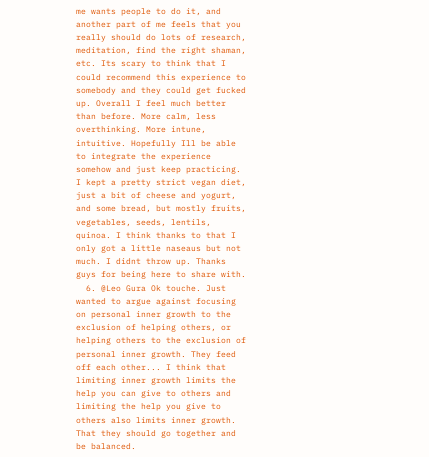me wants people to do it, and another part of me feels that you really should do lots of research, meditation, find the right shaman, etc. Its scary to think that I could recommend this experience to somebody and they could get fucked up. Overall I feel much better than before. More calm, less overthinking. More intune, intuitive. Hopefully Ill be able to integrate the experience somehow and just keep practicing. I kept a pretty strict vegan diet, just a bit of cheese and yogurt, and some bread, but mostly fruits, vegetables, seeds, lentils, quinoa. I think thanks to that I only got a little naseaus but not much. I didnt throw up. Thanks guys for being here to share with.
  6. @Leo Gura Ok touche. Just wanted to argue against focusing on personal inner growth to the exclusion of helping others, or helping others to the exclusion of personal inner growth. They feed off each other... I think that limiting inner growth limits the help you can give to others and limiting the help you give to others also limits inner growth. That they should go together and be balanced.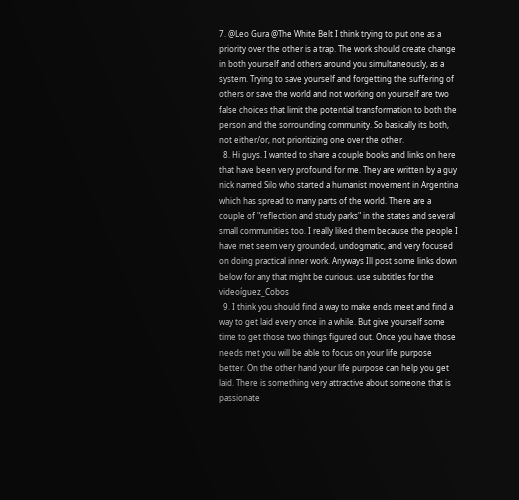7. @Leo Gura @The White Belt I think trying to put one as a priority over the other is a trap. The work should create change in both yourself and others around you simultaneously, as a system. Trying to save yourself and forgetting the suffering of others or save the world and not working on yourself are two false choices that limit the potential transformation to both the person and the sorrounding community. So basically its both, not either/or, not prioritizing one over the other.
  8. Hi guys. I wanted to share a couple books and links on here that have been very profound for me. They are written by a guy nick named Silo who started a humanist movement in Argentina which has spread to many parts of the world. There are a couple of "reflection and study parks" in the states and several small communities too. I really liked them because the people I have met seem very grounded, undogmatic, and very focused on doing practical inner work. Anyways Ill post some links down below for any that might be curious. use subtitles for the videoíguez_Cobos
  9. I think you should find a way to make ends meet and find a way to get laid every once in a while. But give yourself some time to get those two things figured out. Once you have those needs met you will be able to focus on your life purpose better. On the other hand your life purpose can help you get laid. There is something very attractive about someone that is passionate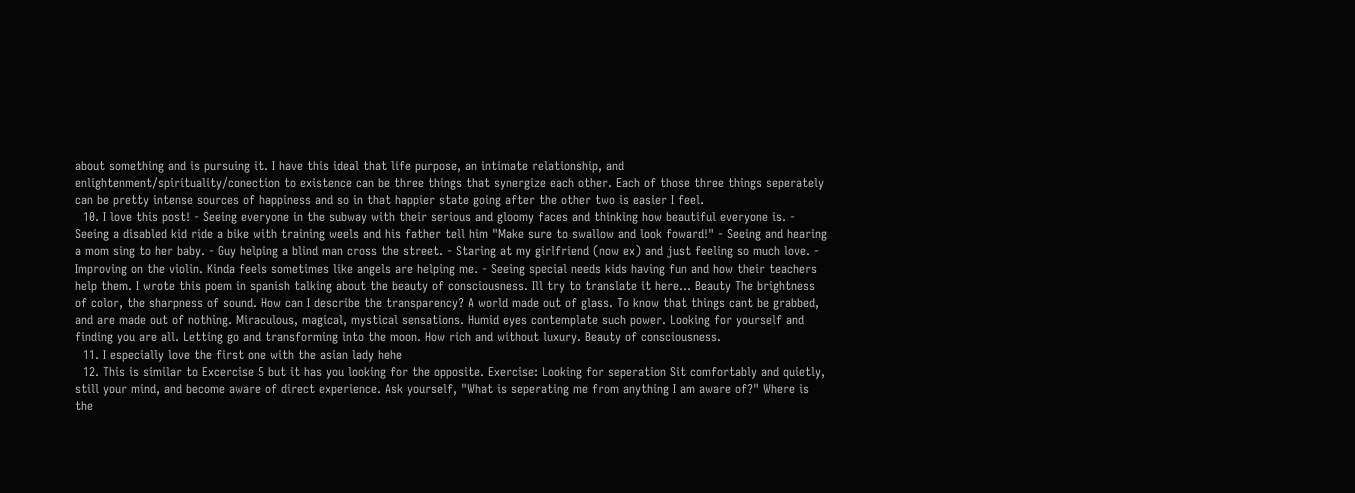about something and is pursuing it. I have this ideal that life purpose, an intimate relationship, and enlightenment/spirituality/conection to existence can be three things that synergize each other. Each of those three things seperately can be pretty intense sources of happiness and so in that happier state going after the other two is easier I feel.
  10. I love this post! - Seeing everyone in the subway with their serious and gloomy faces and thinking how beautiful everyone is. - Seeing a disabled kid ride a bike with training weels and his father tell him "Make sure to swallow and look foward!" - Seeing and hearing a mom sing to her baby. - Guy helping a blind man cross the street. - Staring at my girlfriend (now ex) and just feeling so much love. - Improving on the violin. Kinda feels sometimes like angels are helping me. - Seeing special needs kids having fun and how their teachers help them. I wrote this poem in spanish talking about the beauty of consciousness. Ill try to translate it here... Beauty The brightness of color, the sharpness of sound. How can I describe the transparency? A world made out of glass. To know that things cant be grabbed, and are made out of nothing. Miraculous, magical, mystical sensations. Humid eyes contemplate such power. Looking for yourself and finding you are all. Letting go and transforming into the moon. How rich and without luxury. Beauty of consciousness.
  11. I especially love the first one with the asian lady hehe
  12. This is similar to Excercise 5 but it has you looking for the opposite. Exercise: Looking for seperation Sit comfortably and quietly, still your mind, and become aware of direct experience. Ask yourself, "What is seperating me from anything I am aware of?" Where is the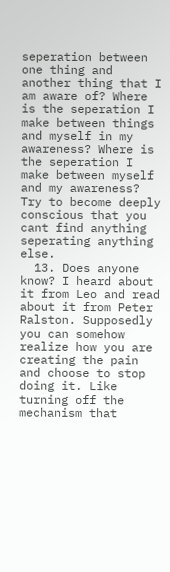seperation between one thing and another thing that I am aware of? Where is the seperation I make between things and myself in my awareness? Where is the seperation I make between myself and my awareness? Try to become deeply conscious that you cant find anything seperating anything else.
  13. Does anyone know? I heard about it from Leo and read about it from Peter Ralston. Supposedly you can somehow realize how you are creating the pain and choose to stop doing it. Like turning off the mechanism that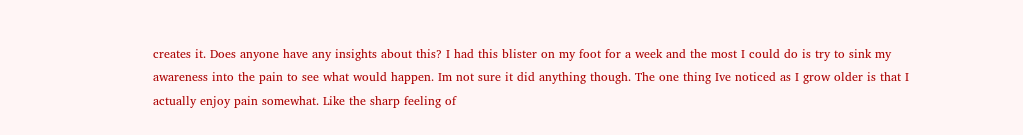creates it. Does anyone have any insights about this? I had this blister on my foot for a week and the most I could do is try to sink my awareness into the pain to see what would happen. Im not sure it did anything though. The one thing Ive noticed as I grow older is that I actually enjoy pain somewhat. Like the sharp feeling of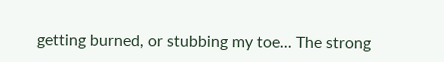getting burned, or stubbing my toe... The strong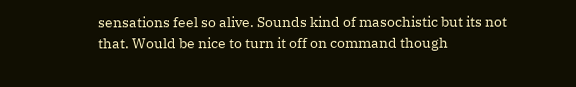sensations feel so alive. Sounds kind of masochistic but its not that. Would be nice to turn it off on command though